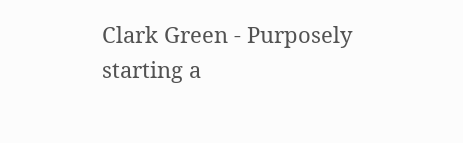Clark Green - Purposely starting a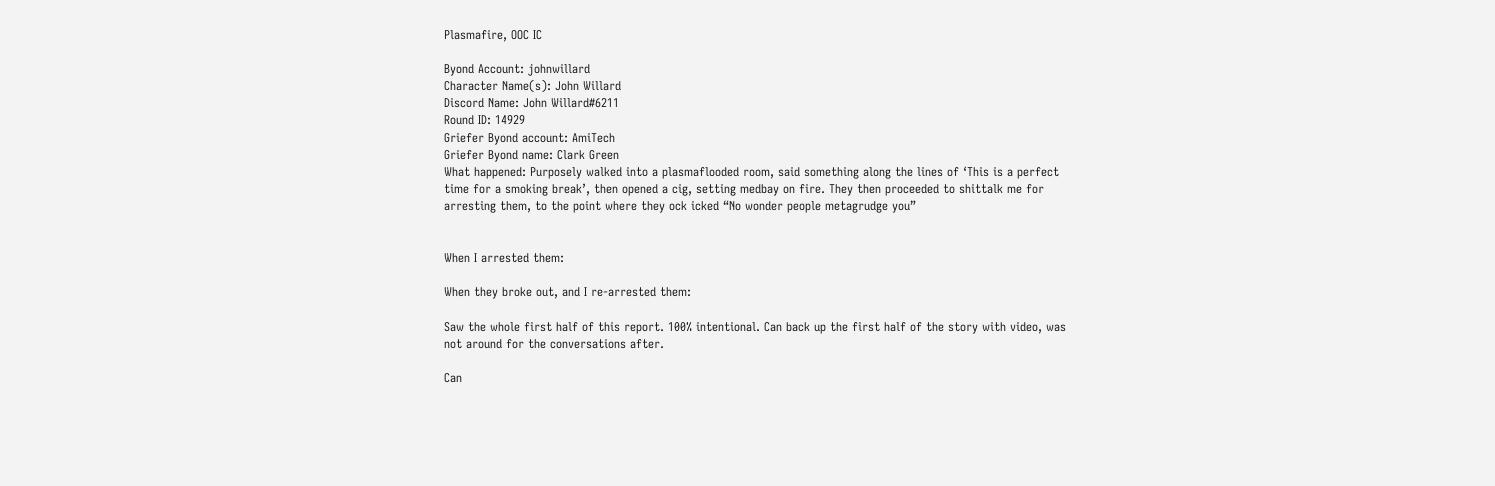Plasmafire, OOC IC

Byond Account: johnwillard
Character Name(s): John Willard
Discord Name: John Willard#6211
Round ID: 14929
Griefer Byond account: AmiTech
Griefer Byond name: Clark Green
What happened: Purposely walked into a plasmaflooded room, said something along the lines of ‘This is a perfect time for a smoking break’, then opened a cig, setting medbay on fire. They then proceeded to shittalk me for arresting them, to the point where they ock icked “No wonder people metagrudge you”


When I arrested them:

When they broke out, and I re-arrested them:

Saw the whole first half of this report. 100% intentional. Can back up the first half of the story with video, was not around for the conversations after.

Can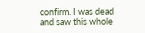confirm. I was dead and saw this whole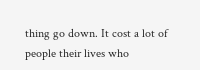thing go down. It cost a lot of people their lives who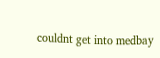couldnt get into medbay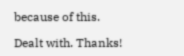because of this.

Dealt with. Thanks!